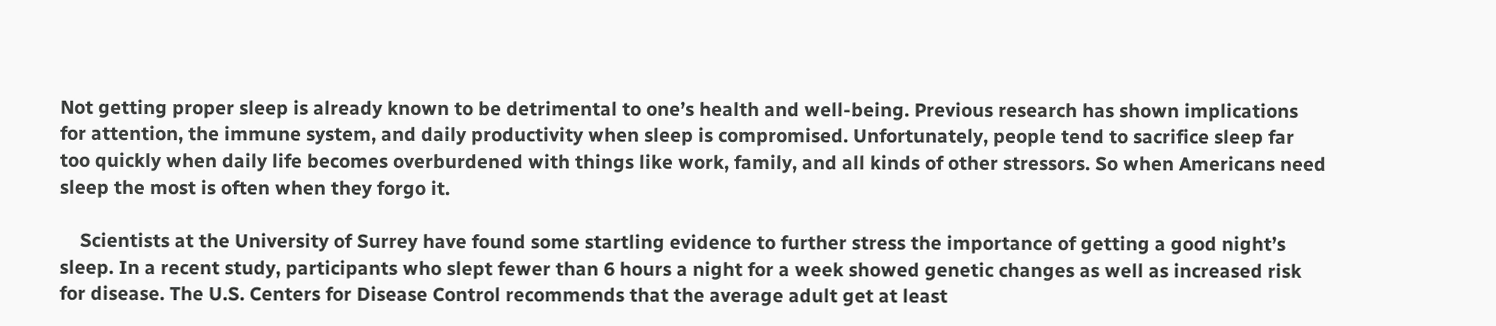Not getting proper sleep is already known to be detrimental to one’s health and well-being. Previous research has shown implications for attention, the immune system, and daily productivity when sleep is compromised. Unfortunately, people tend to sacrifice sleep far too quickly when daily life becomes overburdened with things like work, family, and all kinds of other stressors. So when Americans need sleep the most is often when they forgo it.

    Scientists at the University of Surrey have found some startling evidence to further stress the importance of getting a good night’s sleep. In a recent study, participants who slept fewer than 6 hours a night for a week showed genetic changes as well as increased risk for disease. The U.S. Centers for Disease Control recommends that the average adult get at least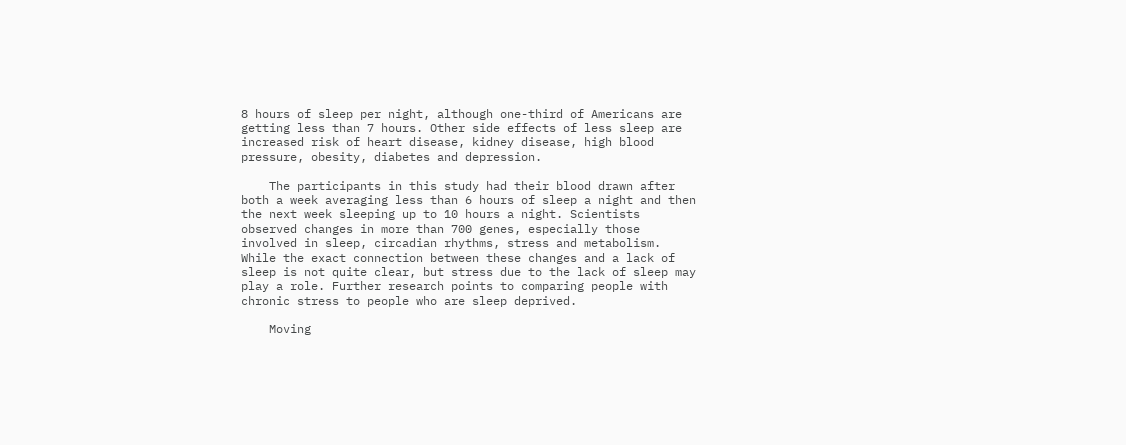8 hours of sleep per night, although one-third of Americans are getting less than 7 hours. Other side effects of less sleep are increased risk of heart disease, kidney disease, high blood pressure, obesity, diabetes and depression.

    The participants in this study had their blood drawn after both a week averaging less than 6 hours of sleep a night and then the next week sleeping up to 10 hours a night. Scientists observed changes in more than 700 genes, especially those involved in sleep, circadian rhythms, stress and metabolism. While the exact connection between these changes and a lack of sleep is not quite clear, but stress due to the lack of sleep may play a role. Further research points to comparing people with chronic stress to people who are sleep deprived.

    Moving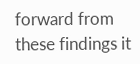forward from these findings it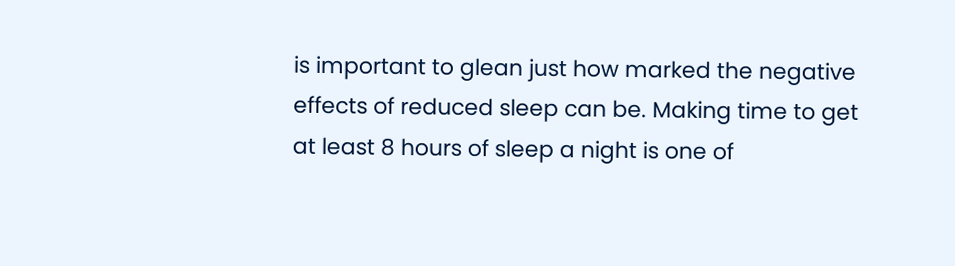is important to glean just how marked the negative effects of reduced sleep can be. Making time to get at least 8 hours of sleep a night is one of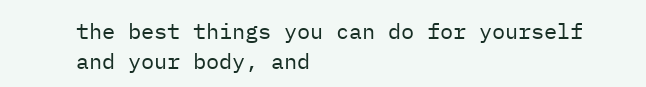the best things you can do for yourself and your body, and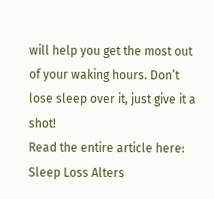will help you get the most out of your waking hours. Don’t lose sleep over it, just give it a shot!
Read the entire article here: Sleep Loss Alters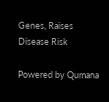Genes, Raises Disease Risk

Powered by Qumana